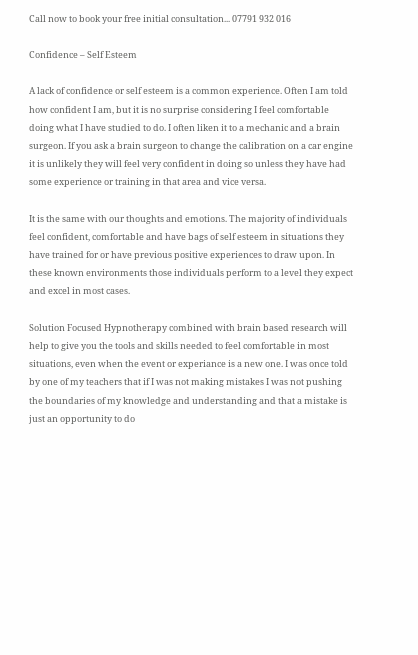Call now to book your free initial consultation... 07791 932 016

Confidence – Self Esteem

A lack of confidence or self esteem is a common experience. Often I am told how confident I am, but it is no surprise considering I feel comfortable doing what I have studied to do. I often liken it to a mechanic and a brain surgeon. If you ask a brain surgeon to change the calibration on a car engine it is unlikely they will feel very confident in doing so unless they have had some experience or training in that area and vice versa.

It is the same with our thoughts and emotions. The majority of individuals feel confident, comfortable and have bags of self esteem in situations they have trained for or have previous positive experiences to draw upon. In these known environments those individuals perform to a level they expect and excel in most cases.

Solution Focused Hypnotherapy combined with brain based research will help to give you the tools and skills needed to feel comfortable in most situations, even when the event or experiance is a new one. I was once told by one of my teachers that if I was not making mistakes I was not pushing the boundaries of my knowledge and understanding and that a mistake is just an opportunity to do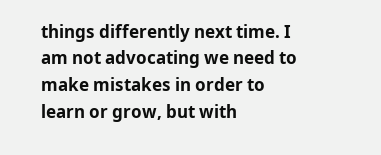things differently next time. I am not advocating we need to make mistakes in order to learn or grow, but with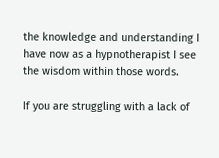the knowledge and understanding I have now as a hypnotherapist I see the wisdom within those words.

If you are struggling with a lack of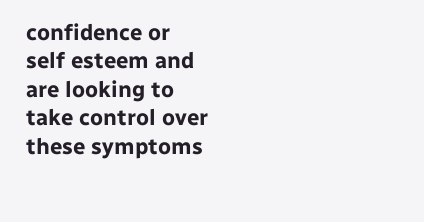confidence or self esteem and are looking to take control over these symptoms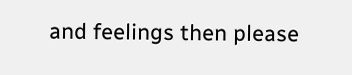and feelings then please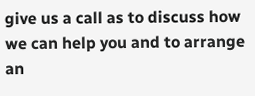give us a call as to discuss how we can help you and to arrange an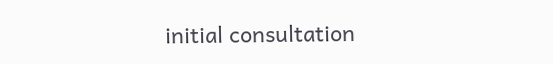initial consultation